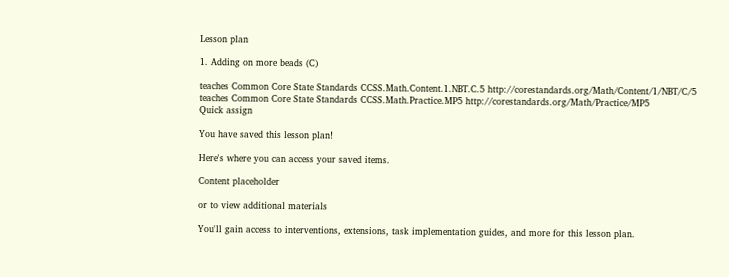Lesson plan

1. Adding on more beads (C)

teaches Common Core State Standards CCSS.Math.Content.1.NBT.C.5 http://corestandards.org/Math/Content/1/NBT/C/5
teaches Common Core State Standards CCSS.Math.Practice.MP5 http://corestandards.org/Math/Practice/MP5
Quick assign

You have saved this lesson plan!

Here's where you can access your saved items.

Content placeholder

or to view additional materials

You'll gain access to interventions, extensions, task implementation guides, and more for this lesson plan.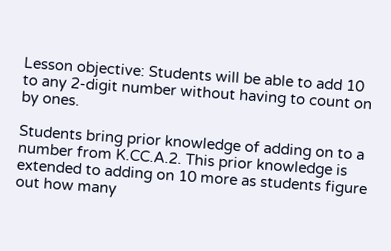Lesson objective: Students will be able to add 10 to any 2-digit number without having to count on by ones.

Students bring prior knowledge of adding on to a number from K.CC.A.2. This prior knowledge is extended to adding on 10 more as students figure out how many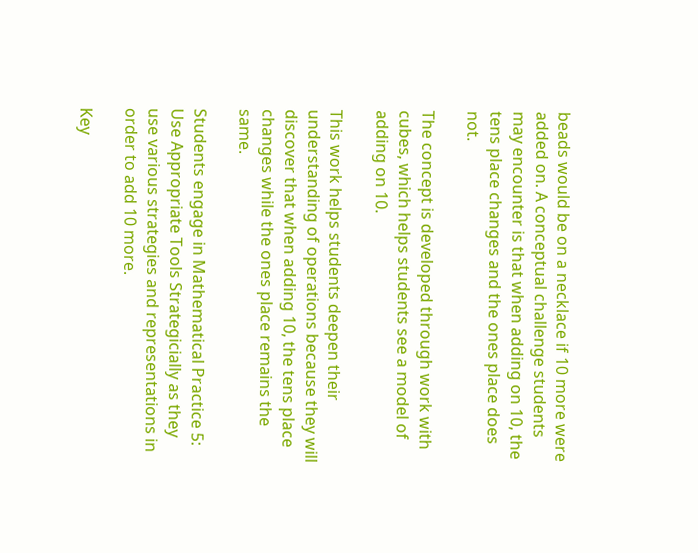beads would be on a necklace if 10 more were added on. A conceptual challenge students may encounter is that when adding on 10, the tens place changes and the ones place does not.

The concept is developed through work with cubes, which helps students see a model of adding on 10.

This work helps students deepen their understanding of operations because they will discover that when adding 10, the tens place changes while the ones place remains the same.

Students engage in Mathematical Practice 5: Use Appropriate Tools Strategicially as they use various strategies and representations in order to add 10 more.

Key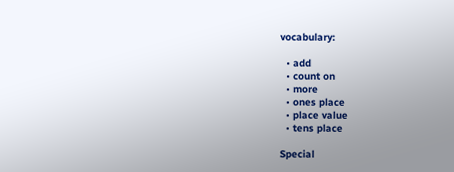vocabulary:

  • add
  • count on
  • more
  • ones place
  • place value
  • tens place

Special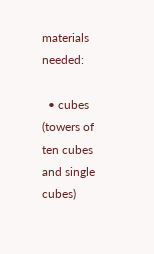materials needed:

  • cubes (towers of ten cubes and single cubes)